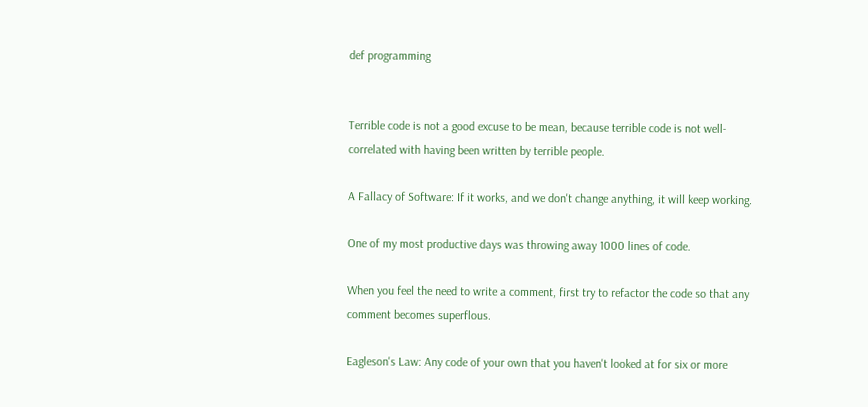def programming


Terrible code is not a good excuse to be mean, because terrible code is not well-correlated with having been written by terrible people.

A Fallacy of Software: If it works, and we don't change anything, it will keep working.

One of my most productive days was throwing away 1000 lines of code.

When you feel the need to write a comment, first try to refactor the code so that any comment becomes superflous.

Eagleson's Law: Any code of your own that you haven't looked at for six or more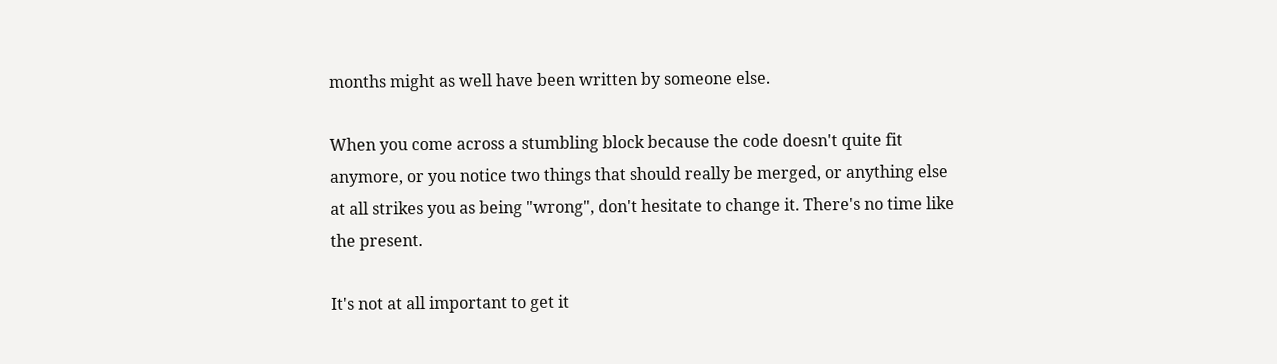months might as well have been written by someone else.

When you come across a stumbling block because the code doesn't quite fit anymore, or you notice two things that should really be merged, or anything else at all strikes you as being "wrong", don't hesitate to change it. There's no time like the present.

It's not at all important to get it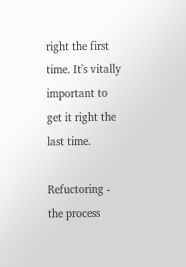right the first time. It's vitally important to get it right the last time.

Refuctoring - the process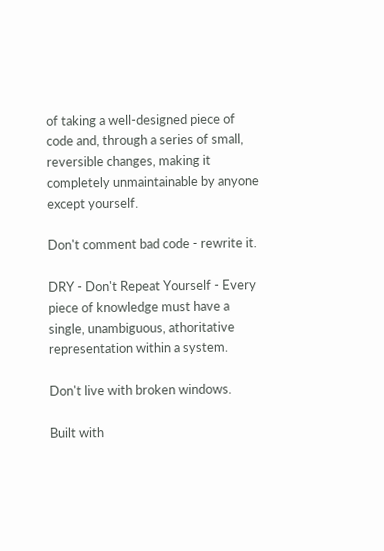of taking a well-designed piece of code and, through a series of small, reversible changes, making it completely unmaintainable by anyone except yourself.

Don't comment bad code ‐ rewrite it.

DRY ‐ Don't Repeat Yourself ‐ Every piece of knowledge must have a single, unambiguous, athoritative representation within a system.

Don't live with broken windows.

Built with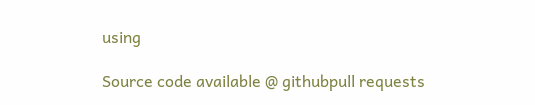using

Source code available @ githubpull requests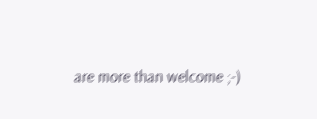are more than welcome ;-)